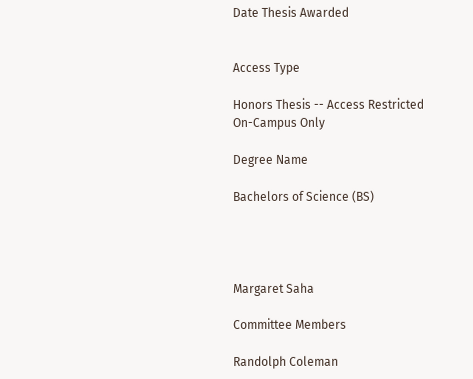Date Thesis Awarded


Access Type

Honors Thesis -- Access Restricted On-Campus Only

Degree Name

Bachelors of Science (BS)




Margaret Saha

Committee Members

Randolph Coleman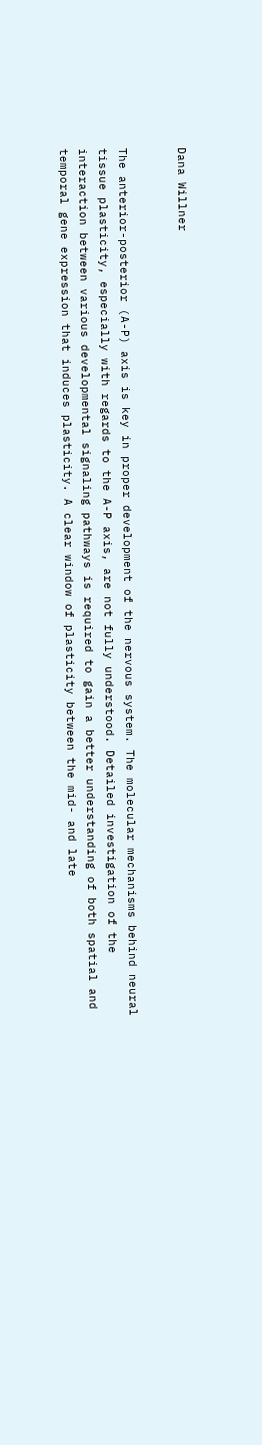Dana Willner


The anterior-posterior (A-P) axis is key in proper development of the nervous system. The molecular mechanisms behind neural tissue plasticity, especially with regards to the A-P axis, are not fully understood. Detailed investigation of the interaction between various developmental signaling pathways is required to gain a better understanding of both spatial and temporal gene expression that induces plasticity. A clear window of plasticity between the mid- and late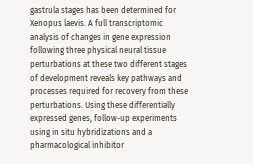gastrula stages has been determined for Xenopus laevis. A full transcriptomic analysis of changes in gene expression following three physical neural tissue perturbations at these two different stages of development reveals key pathways and processes required for recovery from these perturbations. Using these differentially expressed genes, follow-up experiments using in situ hybridizations and a pharmacological inhibitor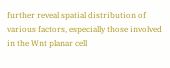further reveal spatial distribution of various factors, especially those involved in the Wnt planar cell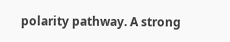polarity pathway. A strong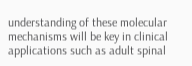understanding of these molecular mechanisms will be key in clinical applications such as adult spinal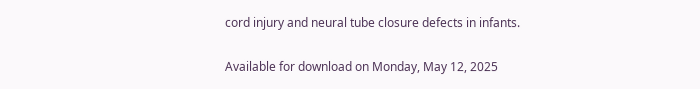cord injury and neural tube closure defects in infants.

Available for download on Monday, May 12, 2025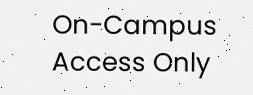On-Campus Access Only